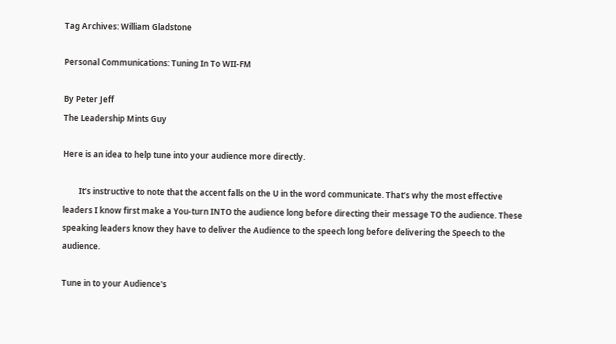Tag Archives: William Gladstone

Personal Communications: Tuning In To WII-FM

By Peter Jeff
The Leadership Mints Guy

Here is an idea to help tune into your audience more directly.

        It’s instructive to note that the accent falls on the U in the word communicate. That’s why the most effective leaders I know first make a You-turn INTO the audience long before directing their message TO the audience. These speaking leaders know they have to deliver the Audience to the speech long before delivering the Speech to the audience.

Tune in to your Audience's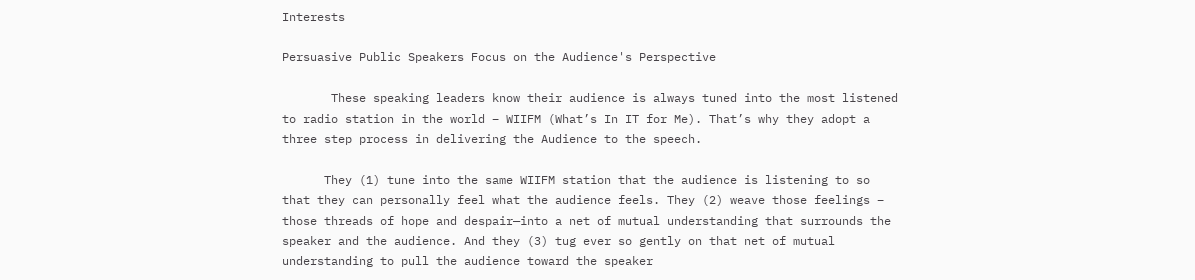Interests

Persuasive Public Speakers Focus on the Audience's Perspective

       These speaking leaders know their audience is always tuned into the most listened to radio station in the world – WIIFM (What’s In IT for Me). That’s why they adopt a three step process in delivering the Audience to the speech.

      They (1) tune into the same WIIFM station that the audience is listening to so that they can personally feel what the audience feels. They (2) weave those feelings – those threads of hope and despair—into a net of mutual understanding that surrounds the speaker and the audience. And they (3) tug ever so gently on that net of mutual understanding to pull the audience toward the speaker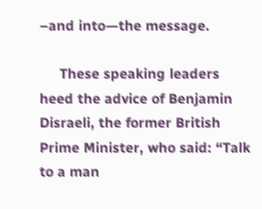–and into—the message.

     These speaking leaders heed the advice of Benjamin Disraeli, the former British Prime Minister, who said: “Talk to a man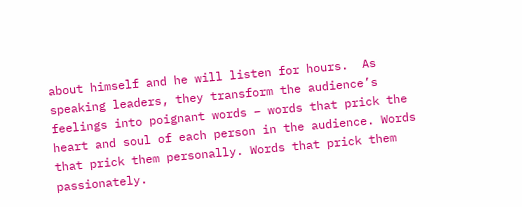about himself and he will listen for hours.  As speaking leaders, they transform the audience’s feelings into poignant words – words that prick the heart and soul of each person in the audience. Words that prick them personally. Words that prick them passionately.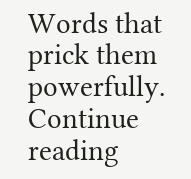Words that prick them powerfully. Continue reading